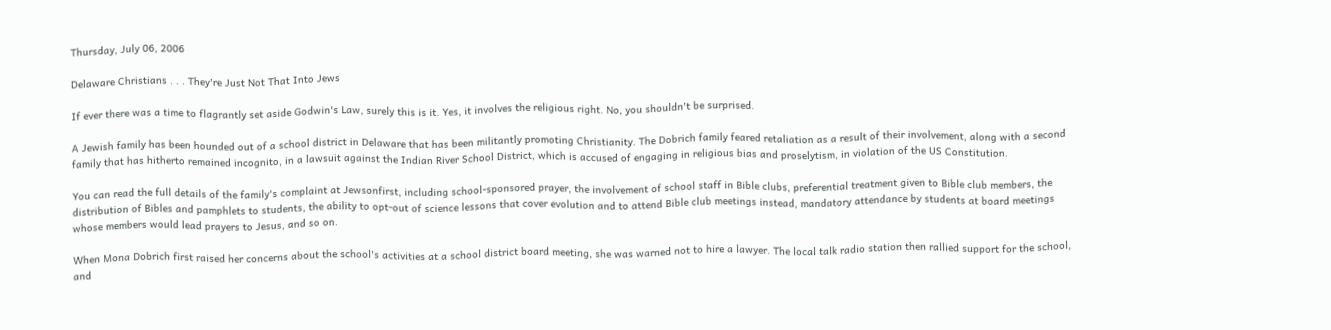Thursday, July 06, 2006

Delaware Christians . . . They're Just Not That Into Jews

If ever there was a time to flagrantly set aside Godwin's Law, surely this is it. Yes, it involves the religious right. No, you shouldn't be surprised.

A Jewish family has been hounded out of a school district in Delaware that has been militantly promoting Christianity. The Dobrich family feared retaliation as a result of their involvement, along with a second family that has hitherto remained incognito, in a lawsuit against the Indian River School District, which is accused of engaging in religious bias and proselytism, in violation of the US Constitution.

You can read the full details of the family's complaint at Jewsonfirst, including school-sponsored prayer, the involvement of school staff in Bible clubs, preferential treatment given to Bible club members, the distribution of Bibles and pamphlets to students, the ability to opt-out of science lessons that cover evolution and to attend Bible club meetings instead, mandatory attendance by students at board meetings whose members would lead prayers to Jesus, and so on.

When Mona Dobrich first raised her concerns about the school's activities at a school district board meeting, she was warned not to hire a lawyer. The local talk radio station then rallied support for the school, and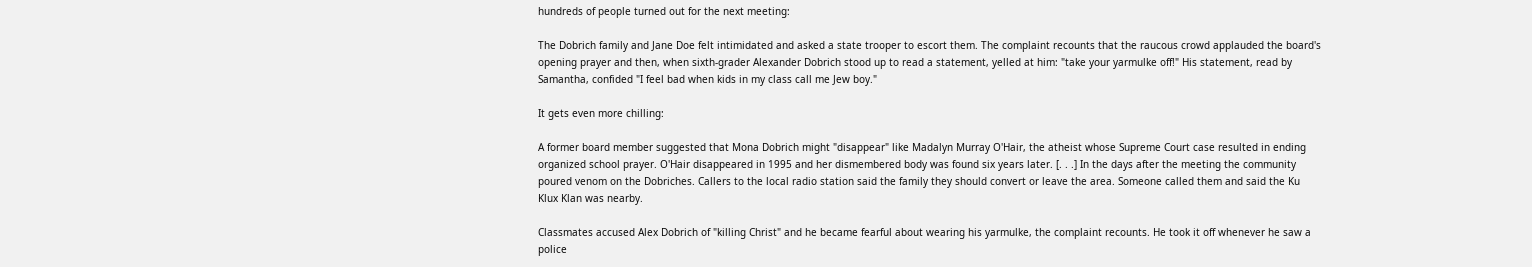hundreds of people turned out for the next meeting:

The Dobrich family and Jane Doe felt intimidated and asked a state trooper to escort them. The complaint recounts that the raucous crowd applauded the board's opening prayer and then, when sixth-grader Alexander Dobrich stood up to read a statement, yelled at him: "take your yarmulke off!" His statement, read by Samantha, confided "I feel bad when kids in my class call me Jew boy."

It gets even more chilling:

A former board member suggested that Mona Dobrich might "disappear" like Madalyn Murray O'Hair, the atheist whose Supreme Court case resulted in ending organized school prayer. O'Hair disappeared in 1995 and her dismembered body was found six years later. [. . .] In the days after the meeting the community poured venom on the Dobriches. Callers to the local radio station said the family they should convert or leave the area. Someone called them and said the Ku Klux Klan was nearby.

Classmates accused Alex Dobrich of "killing Christ" and he became fearful about wearing his yarmulke, the complaint recounts. He took it off whenever he saw a police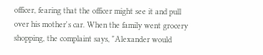officer, fearing that the officer might see it and pull over his mother's car. When the family went grocery shopping, the complaint says, "Alexander would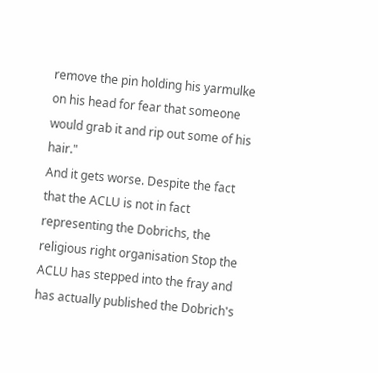remove the pin holding his yarmulke on his head for fear that someone would grab it and rip out some of his hair."
And it gets worse. Despite the fact that the ACLU is not in fact representing the Dobrichs, the religious right organisation Stop the ACLU has stepped into the fray and has actually published the Dobrich's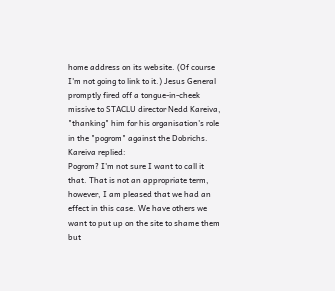home address on its website. (Of course I'm not going to link to it.) Jesus General promptly fired off a tongue-in-cheek missive to STACLU director Nedd Kareiva, "thanking" him for his organisation's role in the "pogrom" against the Dobrichs. Kareiva replied:
Pogrom? I'm not sure I want to call it that. That is not an appropriate term, however, I am pleased that we had an effect in this case. We have others we want to put up on the site to shame them but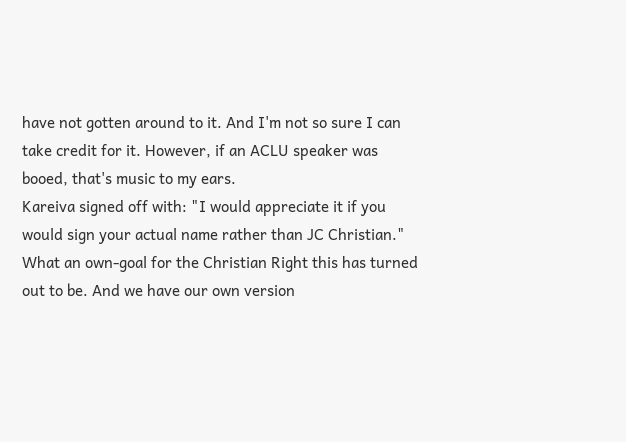have not gotten around to it. And I'm not so sure I can take credit for it. However, if an ACLU speaker was booed, that's music to my ears.
Kareiva signed off with: "I would appreciate it if you would sign your actual name rather than JC Christian." What an own-goal for the Christian Right this has turned out to be. And we have our own version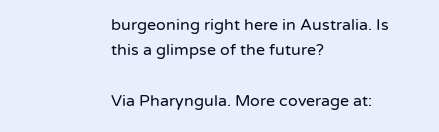burgeoning right here in Australia. Is this a glimpse of the future?

Via Pharyngula. More coverage at: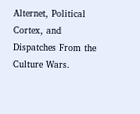Alternet, Political Cortex, and Dispatches From the Culture Wars.